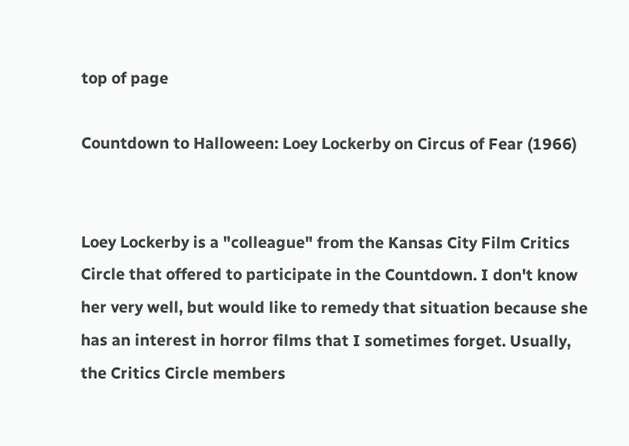top of page

Countdown to Halloween: Loey Lockerby on Circus of Fear (1966)


Loey Lockerby is a "colleague" from the Kansas City Film Critics Circle that offered to participate in the Countdown. I don't know her very well, but would like to remedy that situation because she has an interest in horror films that I sometimes forget. Usually, the Critics Circle members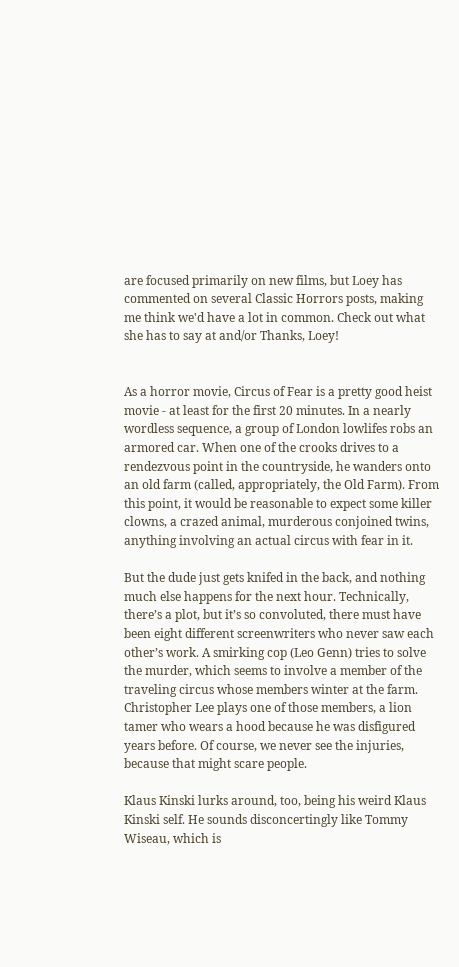are focused primarily on new films, but Loey has commented on several Classic Horrors posts, making me think we'd have a lot in common. Check out what she has to say at and/or Thanks, Loey!


As a horror movie, Circus of Fear is a pretty good heist movie - at least for the first 20 minutes. In a nearly wordless sequence, a group of London lowlifes robs an armored car. When one of the crooks drives to a rendezvous point in the countryside, he wanders onto an old farm (called, appropriately, the Old Farm). From this point, it would be reasonable to expect some killer clowns, a crazed animal, murderous conjoined twins, anything involving an actual circus with fear in it.

But the dude just gets knifed in the back, and nothing much else happens for the next hour. Technically, there’s a plot, but it’s so convoluted, there must have been eight different screenwriters who never saw each other’s work. A smirking cop (Leo Genn) tries to solve the murder, which seems to involve a member of the traveling circus whose members winter at the farm. Christopher Lee plays one of those members, a lion tamer who wears a hood because he was disfigured years before. Of course, we never see the injuries, because that might scare people.

Klaus Kinski lurks around, too, being his weird Klaus Kinski self. He sounds disconcertingly like Tommy Wiseau, which is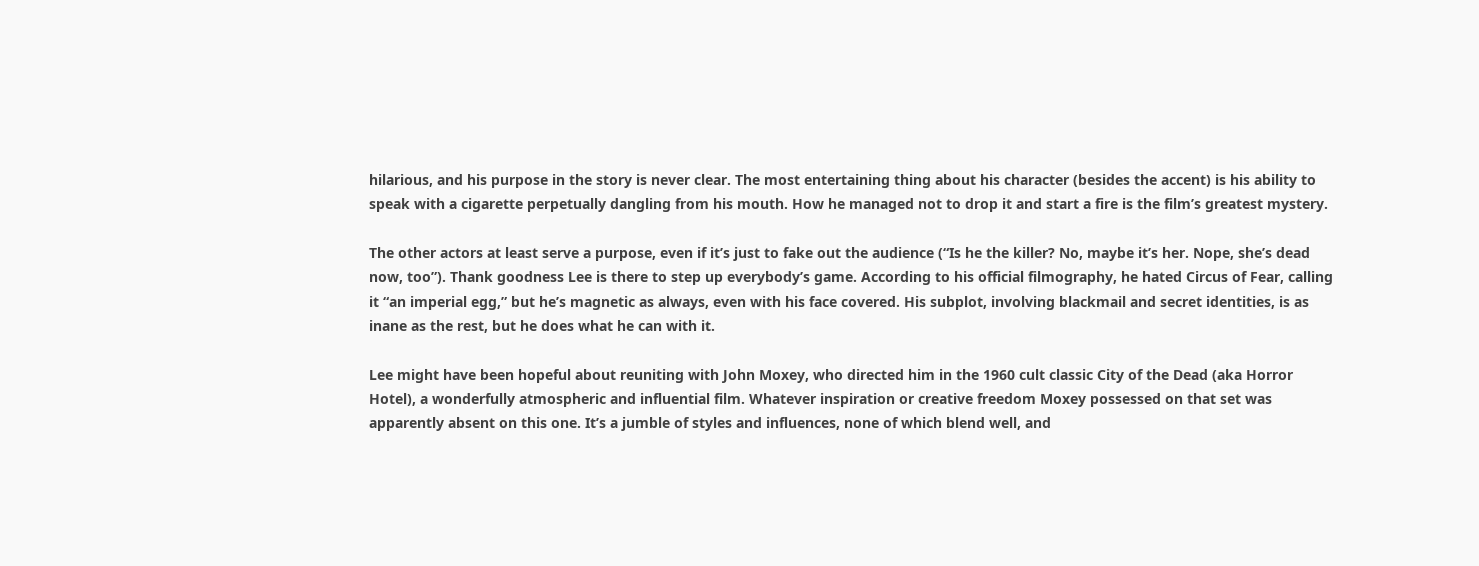hilarious, and his purpose in the story is never clear. The most entertaining thing about his character (besides the accent) is his ability to speak with a cigarette perpetually dangling from his mouth. How he managed not to drop it and start a fire is the film’s greatest mystery.

The other actors at least serve a purpose, even if it’s just to fake out the audience (“Is he the killer? No, maybe it’s her. Nope, she’s dead now, too”). Thank goodness Lee is there to step up everybody’s game. According to his official filmography, he hated Circus of Fear, calling it “an imperial egg,” but he’s magnetic as always, even with his face covered. His subplot, involving blackmail and secret identities, is as inane as the rest, but he does what he can with it.

Lee might have been hopeful about reuniting with John Moxey, who directed him in the 1960 cult classic City of the Dead (aka Horror Hotel), a wonderfully atmospheric and influential film. Whatever inspiration or creative freedom Moxey possessed on that set was apparently absent on this one. It’s a jumble of styles and influences, none of which blend well, and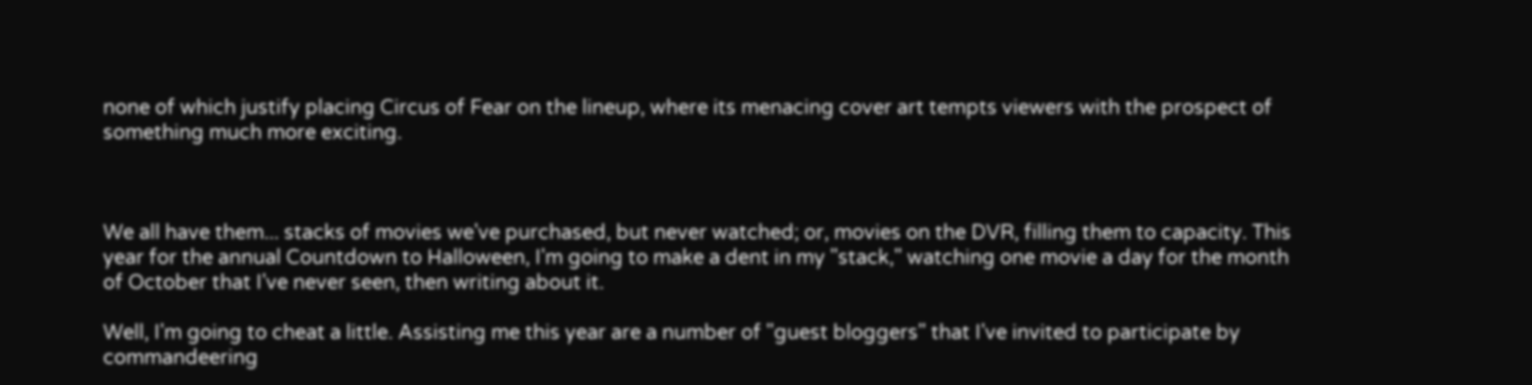none of which justify placing Circus of Fear on the lineup, where its menacing cover art tempts viewers with the prospect of something much more exciting.



We all have them... stacks of movies we've purchased, but never watched; or, movies on the DVR, filling them to capacity. This year for the annual Countdown to Halloween, I'm going to make a dent in my "stack," watching one movie a day for the month of October that I've never seen, then writing about it.

Well, I'm going to cheat a little. Assisting me this year are a number of "guest bloggers" that I've invited to participate by commandeering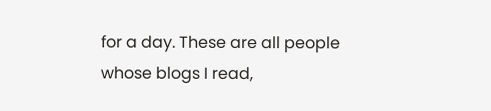for a day. These are all people whose blogs I read,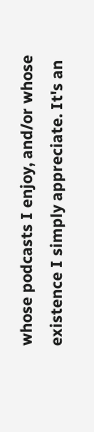whose podcasts I enjoy, and/or whose existence I simply appreciate. It's an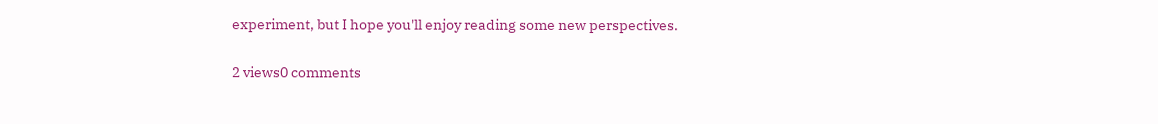experiment, but I hope you'll enjoy reading some new perspectives.

2 views0 comments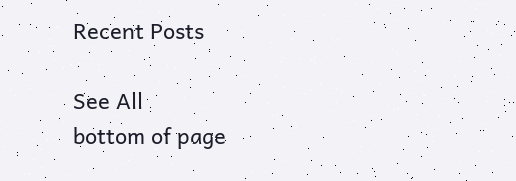Recent Posts

See All
bottom of page